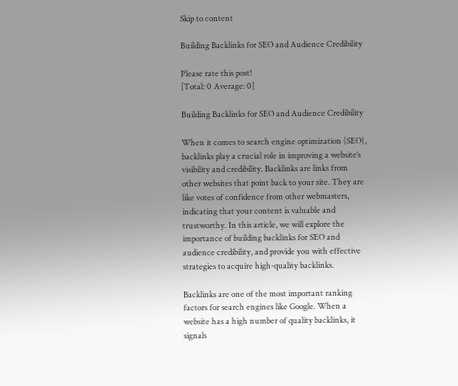Skip to content

Building Backlinks for SEO and Audience Credibility

Please rate this post!
[Total: 0 Average: 0]

Building Backlinks for SEO and Audience Credibility

When it comes to search engine optimization (SEO), backlinks play a crucial role in improving a website’s visibility and credibility. Backlinks are links from other websites that point back to your site. They are like votes of confidence from other webmasters, indicating that your content is valuable and trustworthy. In this article, we will explore the importance of building backlinks for SEO and audience credibility, and provide you with effective strategies to acquire high-quality backlinks.

Backlinks are one of the most important ranking factors for search engines like Google. When a website has a high number of quality backlinks, it signals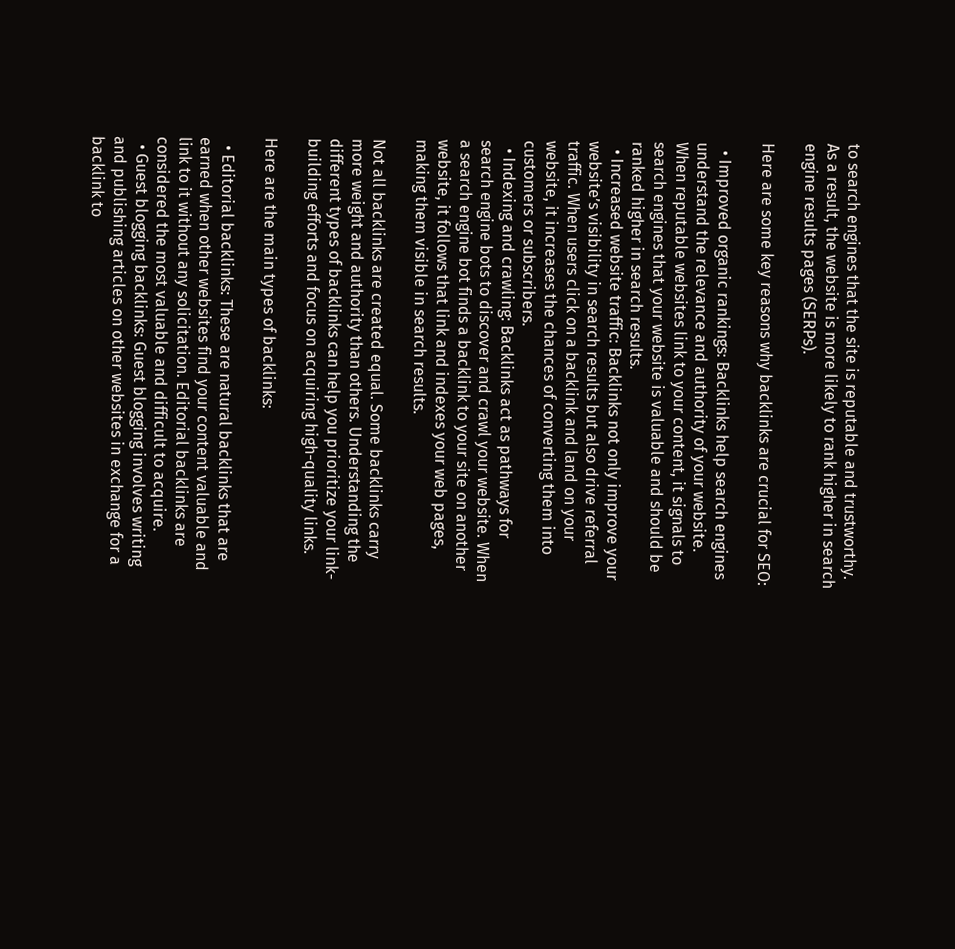to search engines that the site is reputable and trustworthy. As a result, the website is more likely to rank higher in search engine results pages (SERPs).

Here are some key reasons why backlinks are crucial for SEO:

  • Improved organic rankings: Backlinks help search engines understand the relevance and authority of your website. When reputable websites link to your content, it signals to search engines that your website is valuable and should be ranked higher in search results.
  • Increased website traffic: Backlinks not only improve your website’s visibility in search results but also drive referral traffic. When users click on a backlink and land on your website, it increases the chances of converting them into customers or subscribers.
  • Indexing and crawling: Backlinks act as pathways for search engine bots to discover and crawl your website. When a search engine bot finds a backlink to your site on another website, it follows that link and indexes your web pages, making them visible in search results.

Not all backlinks are created equal. Some backlinks carry more weight and authority than others. Understanding the different types of backlinks can help you prioritize your link-building efforts and focus on acquiring high-quality links.

Here are the main types of backlinks:

  • Editorial backlinks: These are natural backlinks that are earned when other websites find your content valuable and link to it without any solicitation. Editorial backlinks are considered the most valuable and difficult to acquire.
  • Guest blogging backlinks: Guest blogging involves writing and publishing articles on other websites in exchange for a backlink to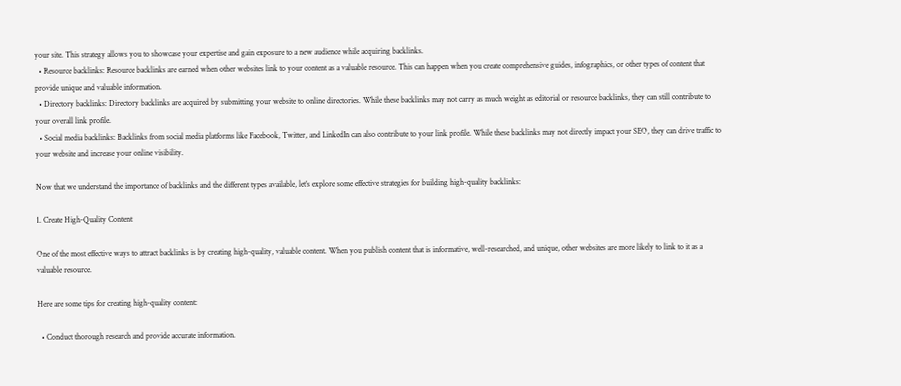your site. This strategy allows you to showcase your expertise and gain exposure to a new audience while acquiring backlinks.
  • Resource backlinks: Resource backlinks are earned when other websites link to your content as a valuable resource. This can happen when you create comprehensive guides, infographics, or other types of content that provide unique and valuable information.
  • Directory backlinks: Directory backlinks are acquired by submitting your website to online directories. While these backlinks may not carry as much weight as editorial or resource backlinks, they can still contribute to your overall link profile.
  • Social media backlinks: Backlinks from social media platforms like Facebook, Twitter, and LinkedIn can also contribute to your link profile. While these backlinks may not directly impact your SEO, they can drive traffic to your website and increase your online visibility.

Now that we understand the importance of backlinks and the different types available, let’s explore some effective strategies for building high-quality backlinks:

1. Create High-Quality Content

One of the most effective ways to attract backlinks is by creating high-quality, valuable content. When you publish content that is informative, well-researched, and unique, other websites are more likely to link to it as a valuable resource.

Here are some tips for creating high-quality content:

  • Conduct thorough research and provide accurate information.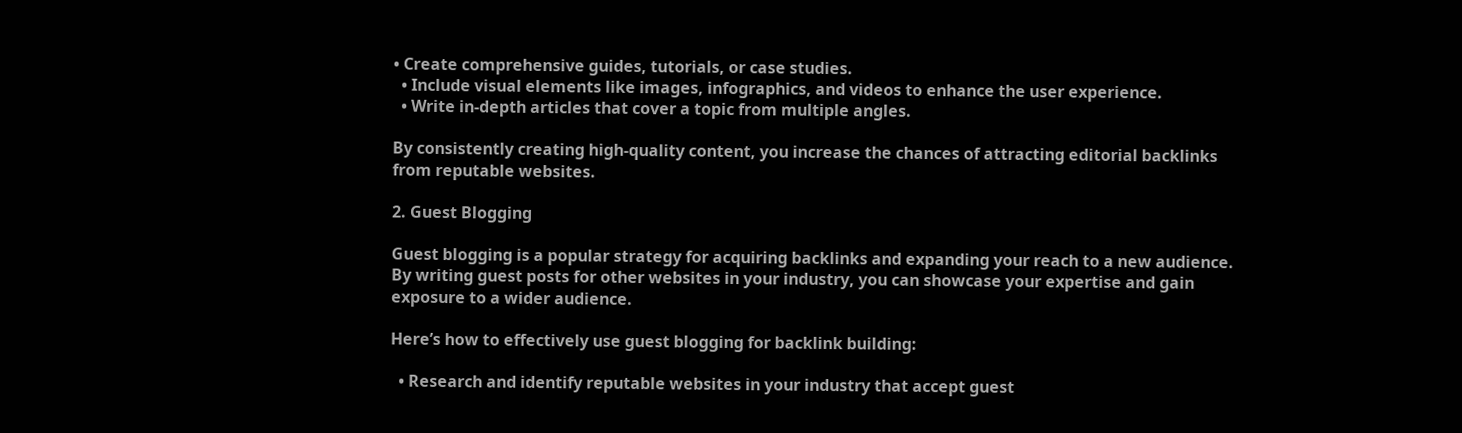• Create comprehensive guides, tutorials, or case studies.
  • Include visual elements like images, infographics, and videos to enhance the user experience.
  • Write in-depth articles that cover a topic from multiple angles.

By consistently creating high-quality content, you increase the chances of attracting editorial backlinks from reputable websites.

2. Guest Blogging

Guest blogging is a popular strategy for acquiring backlinks and expanding your reach to a new audience. By writing guest posts for other websites in your industry, you can showcase your expertise and gain exposure to a wider audience.

Here’s how to effectively use guest blogging for backlink building:

  • Research and identify reputable websites in your industry that accept guest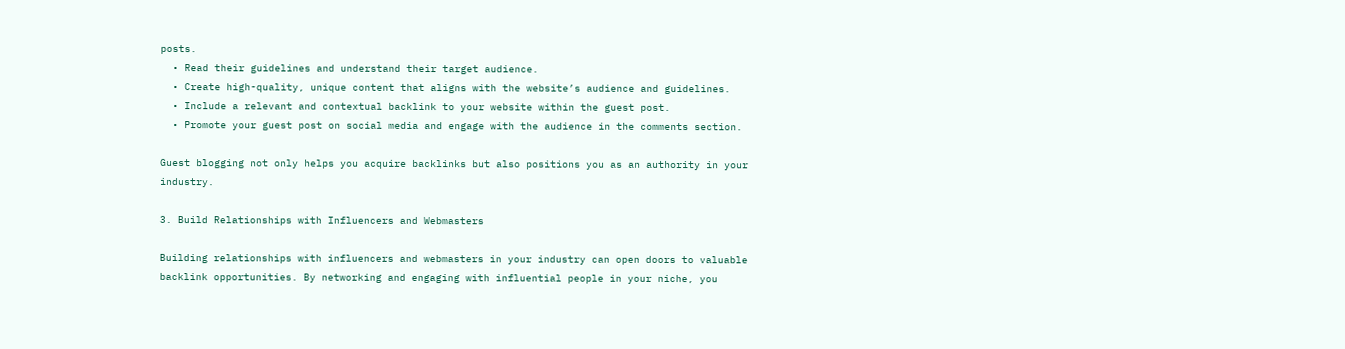posts.
  • Read their guidelines and understand their target audience.
  • Create high-quality, unique content that aligns with the website’s audience and guidelines.
  • Include a relevant and contextual backlink to your website within the guest post.
  • Promote your guest post on social media and engage with the audience in the comments section.

Guest blogging not only helps you acquire backlinks but also positions you as an authority in your industry.

3. Build Relationships with Influencers and Webmasters

Building relationships with influencers and webmasters in your industry can open doors to valuable backlink opportunities. By networking and engaging with influential people in your niche, you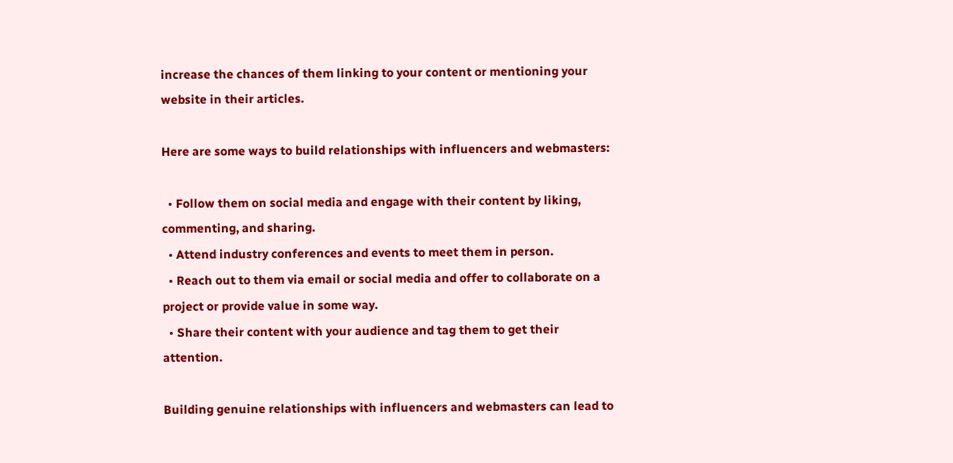increase the chances of them linking to your content or mentioning your website in their articles.

Here are some ways to build relationships with influencers and webmasters:

  • Follow them on social media and engage with their content by liking, commenting, and sharing.
  • Attend industry conferences and events to meet them in person.
  • Reach out to them via email or social media and offer to collaborate on a project or provide value in some way.
  • Share their content with your audience and tag them to get their attention.

Building genuine relationships with influencers and webmasters can lead to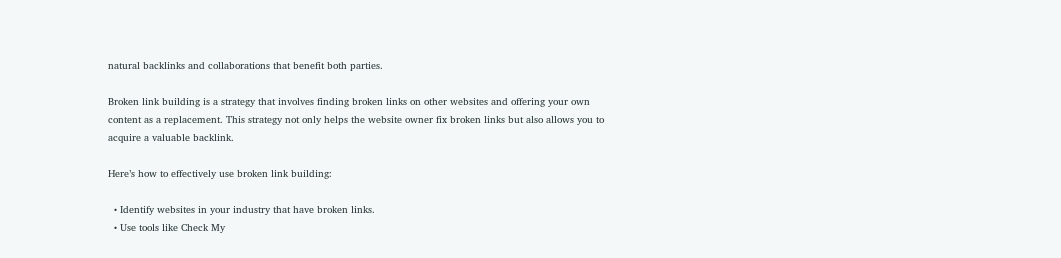natural backlinks and collaborations that benefit both parties.

Broken link building is a strategy that involves finding broken links on other websites and offering your own content as a replacement. This strategy not only helps the website owner fix broken links but also allows you to acquire a valuable backlink.

Here’s how to effectively use broken link building:

  • Identify websites in your industry that have broken links.
  • Use tools like Check My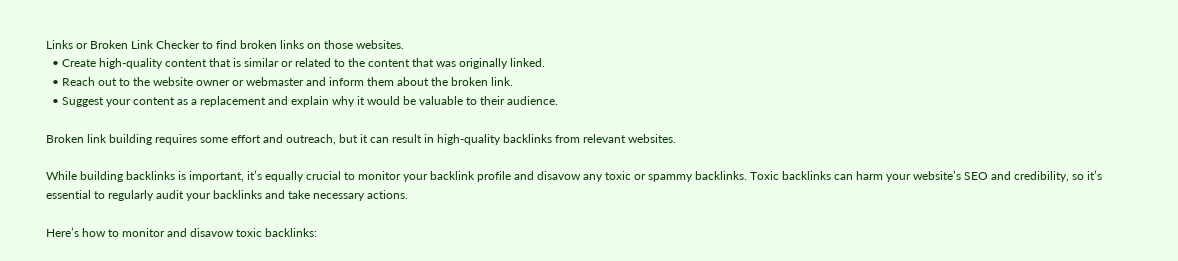Links or Broken Link Checker to find broken links on those websites.
  • Create high-quality content that is similar or related to the content that was originally linked.
  • Reach out to the website owner or webmaster and inform them about the broken link.
  • Suggest your content as a replacement and explain why it would be valuable to their audience.

Broken link building requires some effort and outreach, but it can result in high-quality backlinks from relevant websites.

While building backlinks is important, it’s equally crucial to monitor your backlink profile and disavow any toxic or spammy backlinks. Toxic backlinks can harm your website’s SEO and credibility, so it’s essential to regularly audit your backlinks and take necessary actions.

Here’s how to monitor and disavow toxic backlinks: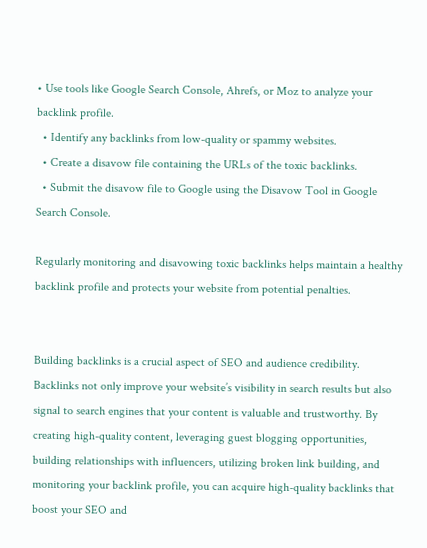• Use tools like Google Search Console, Ahrefs, or Moz to analyze your backlink profile.
  • Identify any backlinks from low-quality or spammy websites.
  • Create a disavow file containing the URLs of the toxic backlinks.
  • Submit the disavow file to Google using the Disavow Tool in Google Search Console.

Regularly monitoring and disavowing toxic backlinks helps maintain a healthy backlink profile and protects your website from potential penalties.


Building backlinks is a crucial aspect of SEO and audience credibility. Backlinks not only improve your website’s visibility in search results but also signal to search engines that your content is valuable and trustworthy. By creating high-quality content, leveraging guest blogging opportunities, building relationships with influencers, utilizing broken link building, and monitoring your backlink profile, you can acquire high-quality backlinks that boost your SEO and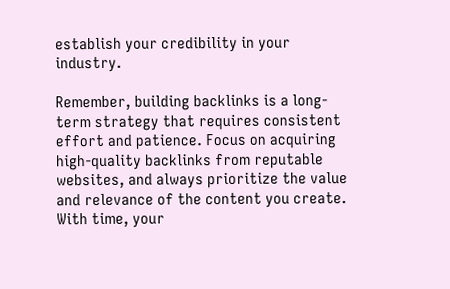establish your credibility in your industry.

Remember, building backlinks is a long-term strategy that requires consistent effort and patience. Focus on acquiring high-quality backlinks from reputable websites, and always prioritize the value and relevance of the content you create. With time, your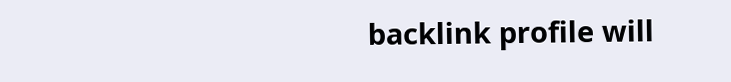backlink profile will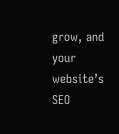grow, and your website’s SEO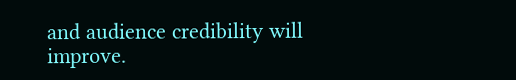and audience credibility will improve.